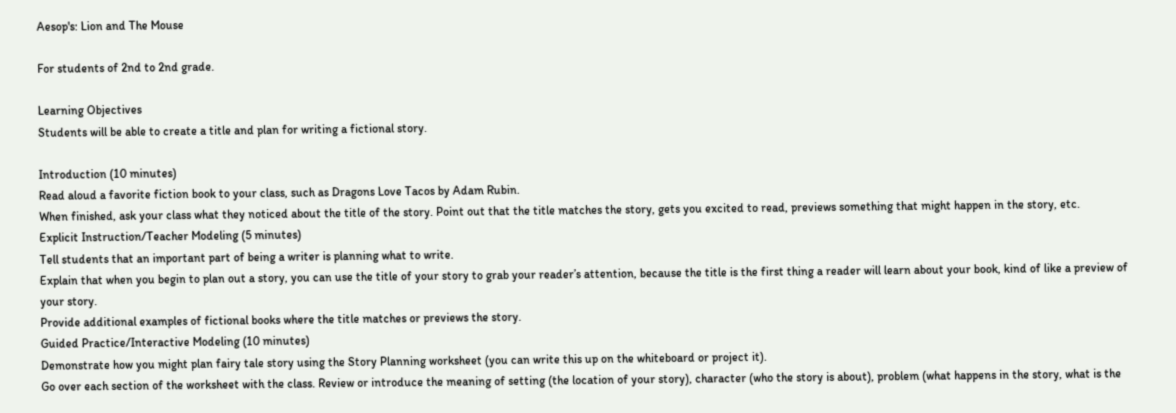Aesop's: Lion and The Mouse

For students of 2nd to 2nd grade.

Learning Objectives
Students will be able to create a title and plan for writing a fictional story.

Introduction (10 minutes)
Read aloud a favorite fiction book to your class, such as Dragons Love Tacos by Adam Rubin.
When finished, ask your class what they noticed about the title of the story. Point out that the title matches the story, gets you excited to read, previews something that might happen in the story, etc.
Explicit Instruction/Teacher Modeling (5 minutes)
Tell students that an important part of being a writer is planning what to write.
Explain that when you begin to plan out a story, you can use the title of your story to grab your reader’s attention, because the title is the first thing a reader will learn about your book, kind of like a preview of your story.
Provide additional examples of fictional books where the title matches or previews the story.
Guided Practice/Interactive Modeling (10 minutes)
Demonstrate how you might plan fairy tale story using the Story Planning worksheet (you can write this up on the whiteboard or project it).
Go over each section of the worksheet with the class. Review or introduce the meaning of setting (the location of your story), character (who the story is about), problem (what happens in the story, what is the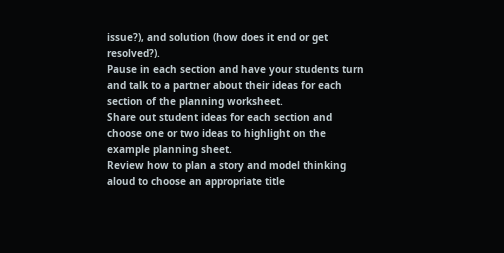issue?), and solution (how does it end or get resolved?).
Pause in each section and have your students turn and talk to a partner about their ideas for each section of the planning worksheet.
Share out student ideas for each section and choose one or two ideas to highlight on the example planning sheet.
Review how to plan a story and model thinking aloud to choose an appropriate title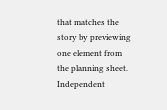that matches the story by previewing one element from the planning sheet.
Independent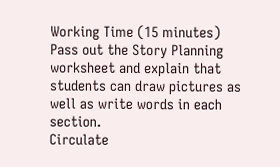Working Time (15 minutes)
Pass out the Story Planning worksheet and explain that students can draw pictures as well as write words in each section.
Circulate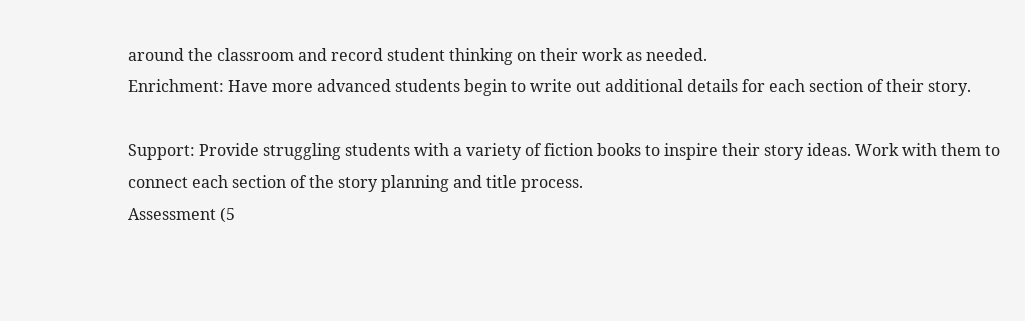around the classroom and record student thinking on their work as needed.
Enrichment: Have more advanced students begin to write out additional details for each section of their story.

Support: Provide struggling students with a variety of fiction books to inspire their story ideas. Work with them to connect each section of the story planning and title process.
Assessment (5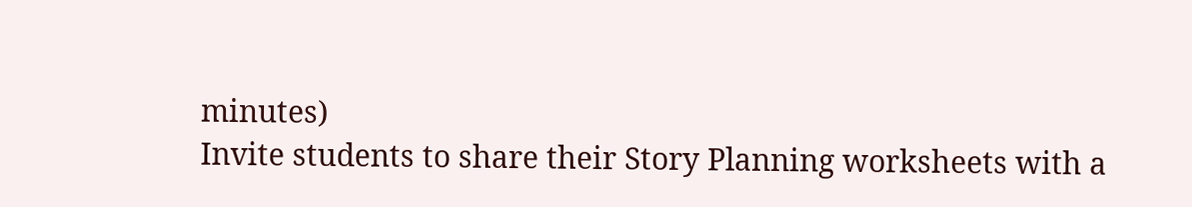minutes)
Invite students to share their Story Planning worksheets with a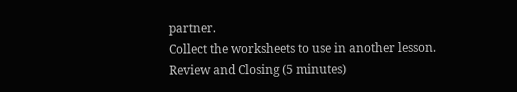partner.
Collect the worksheets to use in another lesson.
Review and Closing (5 minutes)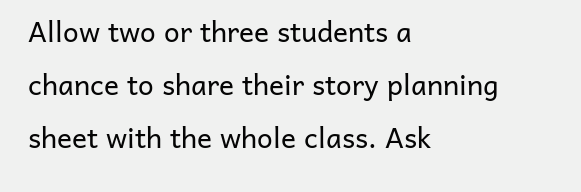Allow two or three students a chance to share their story planning sheet with the whole class. Ask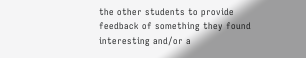the other students to provide feedback of something they found interesting and/or a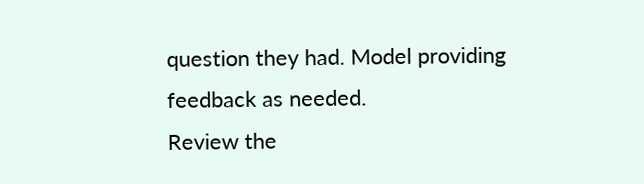question they had. Model providing feedback as needed.
Review the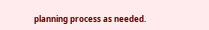planning process as needed.